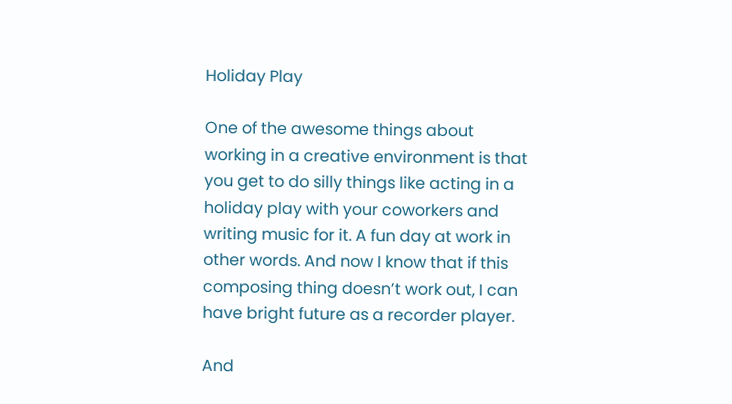Holiday Play

One of the awesome things about working in a creative environment is that you get to do silly things like acting in a holiday play with your coworkers and writing music for it. A fun day at work in other words. And now I know that if this composing thing doesn’t work out, I can have bright future as a recorder player.

And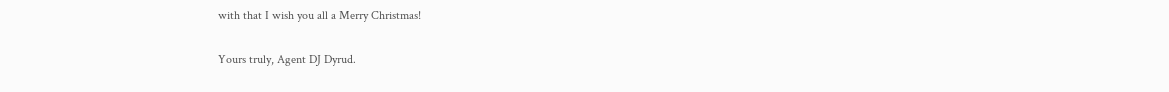with that I wish you all a Merry Christmas!

Yours truly, Agent DJ Dyrud.